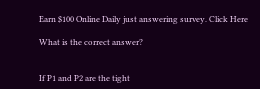Earn $100 Online Daily just answering survey. Click Here

What is the correct answer?


If P1 and P2 are the tight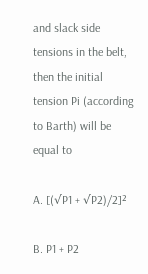and slack side tensions in the belt, then the initial tension Pi (according to Barth) will be equal to

A. [(√P1 + √P2)/2]²

B. P1 + P2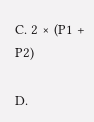C. 2 × (P1 + P2)

D.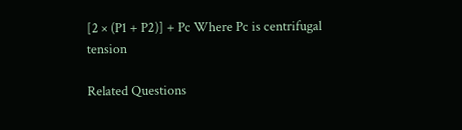[2 × (P1 + P2)] + Pc Where Pc is centrifugal tension

Related Questions